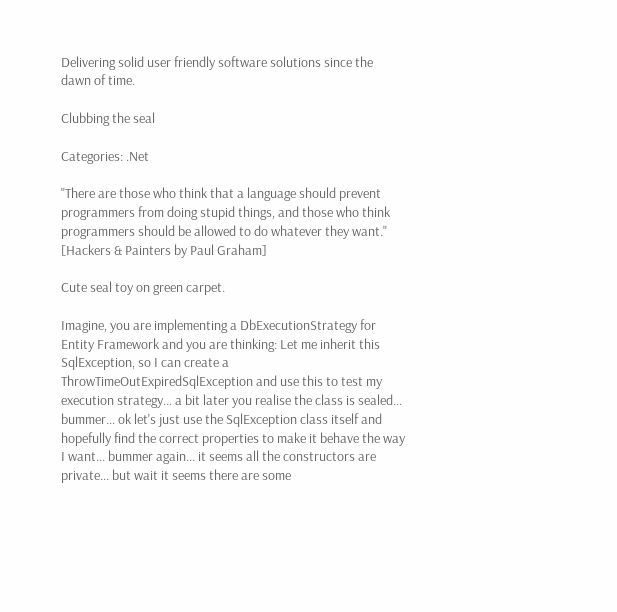Delivering solid user friendly software solutions since the dawn of time.

Clubbing the seal

Categories: .Net

"There are those who think that a language should prevent programmers from doing stupid things, and those who think programmers should be allowed to do whatever they want." [Hackers & Painters by Paul Graham]

Cute seal toy on green carpet.

Imagine, you are implementing a DbExecutionStrategy for Entity Framework and you are thinking: Let me inherit this SqlException, so I can create a ThrowTimeOutExpiredSqlException and use this to test my execution strategy... a bit later you realise the class is sealed... bummer... ok let's just use the SqlException class itself and hopefully find the correct properties to make it behave the way I want... bummer again... it seems all the constructors are private... but wait it seems there are some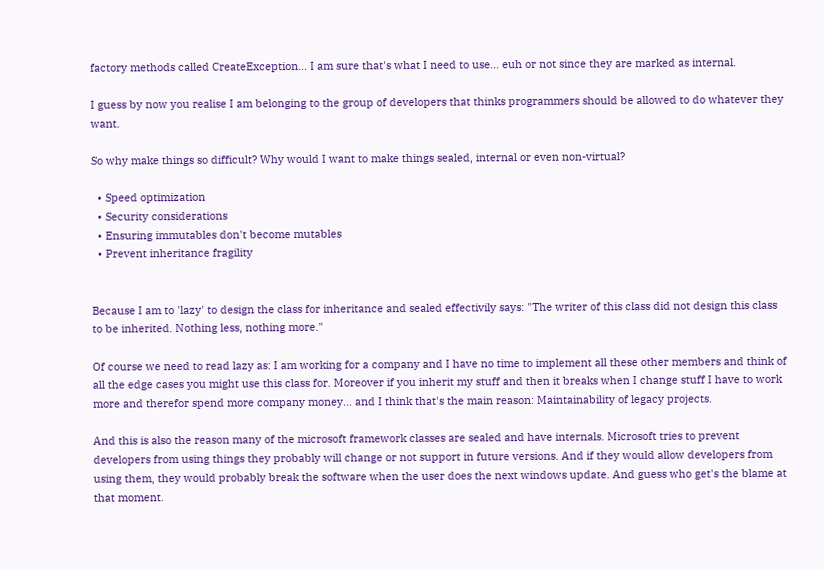factory methods called CreateException... I am sure that's what I need to use... euh or not since they are marked as internal.

I guess by now you realise I am belonging to the group of developers that thinks programmers should be allowed to do whatever they want.

So why make things so difficult? Why would I want to make things sealed, internal or even non-virtual?

  • Speed optimization
  • Security considerations
  • Ensuring immutables don't become mutables
  • Prevent inheritance fragility


Because I am to 'lazy' to design the class for inheritance and sealed effectivily says: "The writer of this class did not design this class to be inherited. Nothing less, nothing more."

Of course we need to read lazy as: I am working for a company and I have no time to implement all these other members and think of all the edge cases you might use this class for. Moreover if you inherit my stuff and then it breaks when I change stuff I have to work more and therefor spend more company money... and I think that's the main reason: Maintainability of legacy projects.

And this is also the reason many of the microsoft framework classes are sealed and have internals. Microsoft tries to prevent developers from using things they probably will change or not support in future versions. And if they would allow developers from using them, they would probably break the software when the user does the next windows update. And guess who get's the blame at that moment.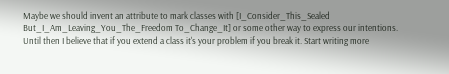Maybe we should invent an attribute to mark classes with [I_Consider_This_Sealed But_I_Am_Leaving_You_The_Freedom To_Change_It] or some other way to express our intentions. Until then I believe that if you extend a class it's your problem if you break it. Start writing more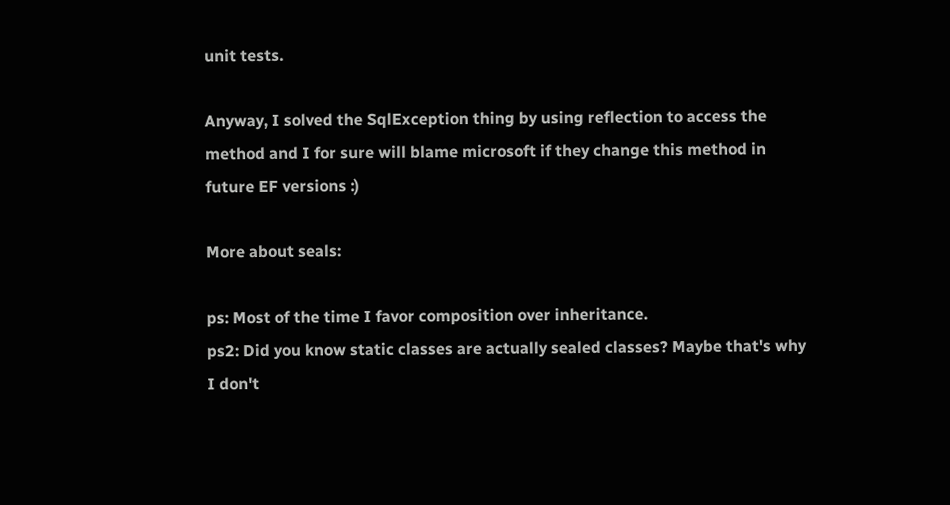unit tests.

Anyway, I solved the SqlException thing by using reflection to access the method and I for sure will blame microsoft if they change this method in future EF versions :)

More about seals:

ps: Most of the time I favor composition over inheritance.
ps2: Did you know static classes are actually sealed classes? Maybe that's why I don't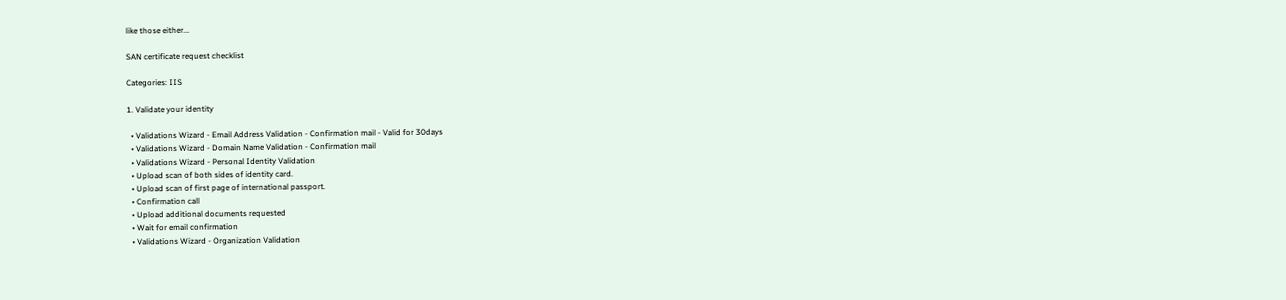like those either...

SAN certificate request checklist

Categories: IIS

1. Validate your identity

  • Validations Wizard - Email Address Validation - Confirmation mail - Valid for 30days
  • Validations Wizard - Domain Name Validation - Confirmation mail
  • Validations Wizard - Personal Identity Validation
  • Upload scan of both sides of identity card.
  • Upload scan of first page of international passport.
  • Confirmation call
  • Upload additional documents requested
  • Wait for email confirmation
  • Validations Wizard - Organization Validation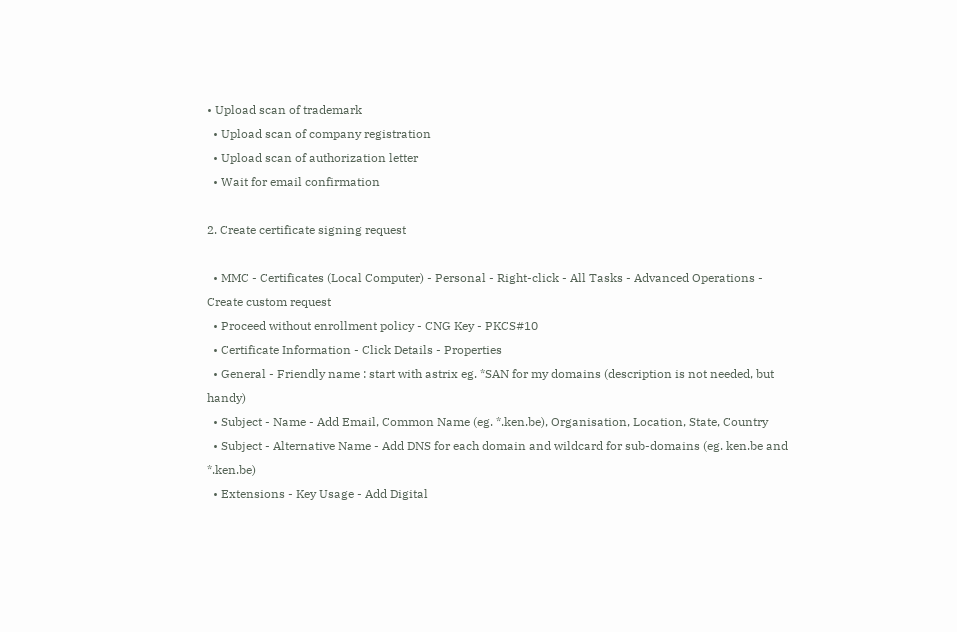• Upload scan of trademark
  • Upload scan of company registration
  • Upload scan of authorization letter
  • Wait for email confirmation

2. Create certificate signing request

  • MMC - Certificates (Local Computer) - Personal - Right-click - All Tasks - Advanced Operations - Create custom request
  • Proceed without enrollment policy - CNG Key - PKCS#10
  • Certificate Information - Click Details - Properties
  • General - Friendly name : start with astrix eg. *SAN for my domains (description is not needed, but handy)
  • Subject - Name - Add Email, Common Name (eg. *.ken.be), Organisation, Location, State, Country
  • Subject - Alternative Name - Add DNS for each domain and wildcard for sub-domains (eg. ken.be and *.ken.be)
  • Extensions - Key Usage - Add Digital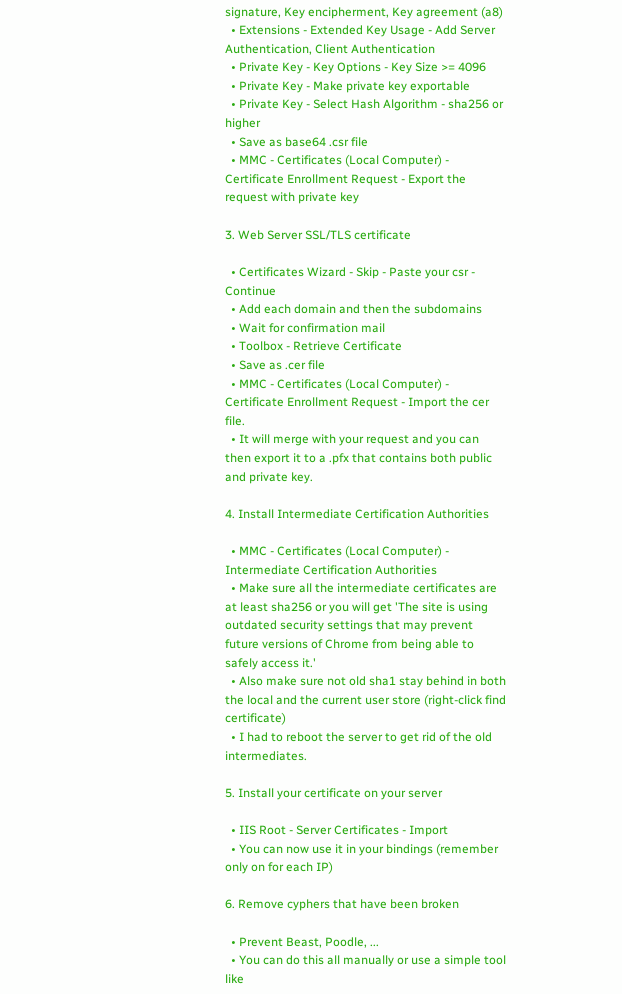signature, Key encipherment, Key agreement (a8)
  • Extensions - Extended Key Usage - Add Server Authentication, Client Authentication
  • Private Key - Key Options - Key Size >= 4096
  • Private Key - Make private key exportable
  • Private Key - Select Hash Algorithm - sha256 or higher
  • Save as base64 .csr file
  • MMC - Certificates (Local Computer) - Certificate Enrollment Request - Export the request with private key

3. Web Server SSL/TLS certificate

  • Certificates Wizard - Skip - Paste your csr - Continue
  • Add each domain and then the subdomains
  • Wait for confirmation mail
  • Toolbox - Retrieve Certificate
  • Save as .cer file
  • MMC - Certificates (Local Computer) - Certificate Enrollment Request - Import the cer file.
  • It will merge with your request and you can then export it to a .pfx that contains both public and private key.

4. Install Intermediate Certification Authorities

  • MMC - Certificates (Local Computer) - Intermediate Certification Authorities
  • Make sure all the intermediate certificates are at least sha256 or you will get 'The site is using outdated security settings that may prevent future versions of Chrome from being able to safely access it.'
  • Also make sure not old sha1 stay behind in both the local and the current user store (right-click find certificate)
  • I had to reboot the server to get rid of the old intermediates.

5. Install your certificate on your server

  • IIS Root - Server Certificates - Import
  • You can now use it in your bindings (remember only on for each IP)

6. Remove cyphers that have been broken

  • Prevent Beast, Poodle, ...
  • You can do this all manually or use a simple tool like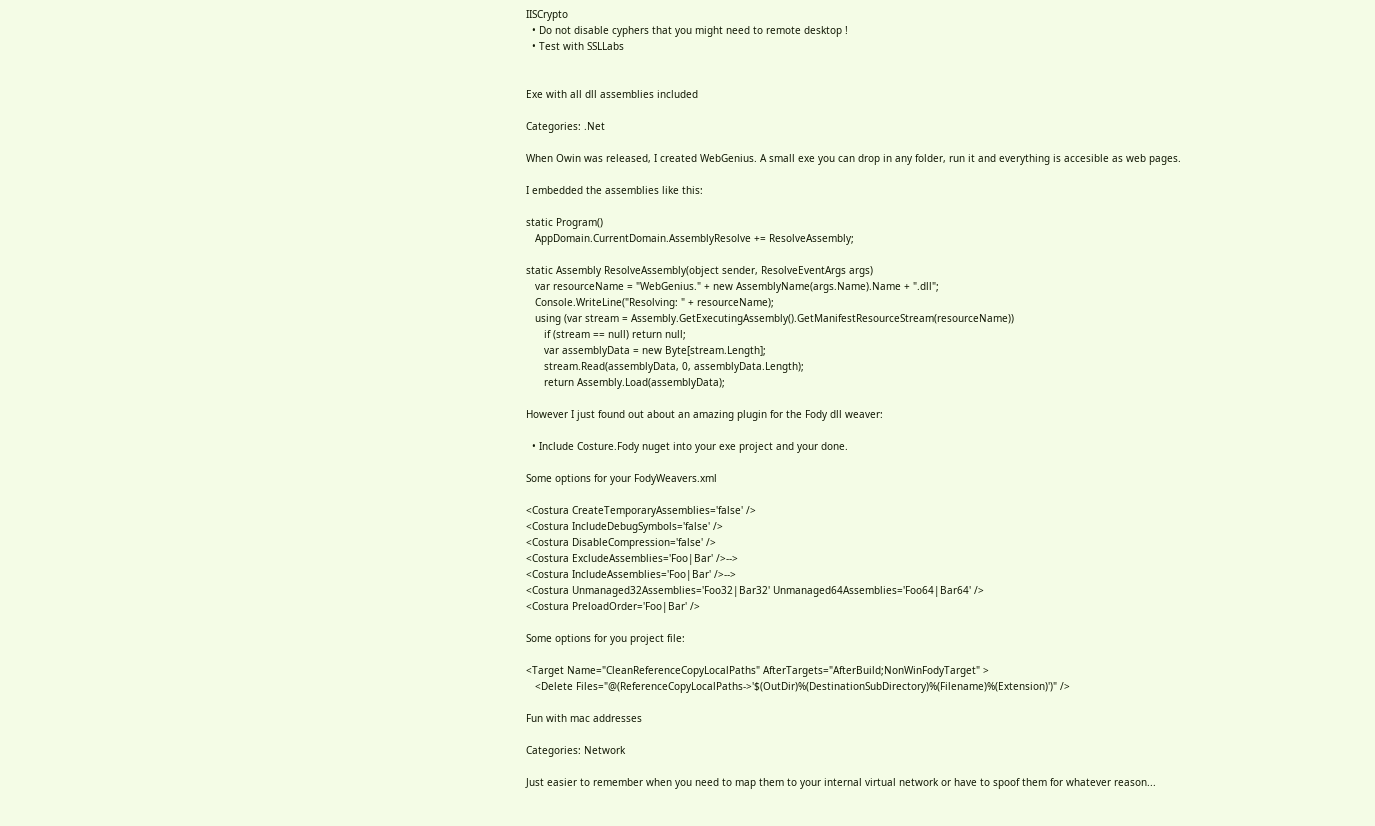IISCrypto
  • Do not disable cyphers that you might need to remote desktop !
  • Test with SSLLabs


Exe with all dll assemblies included

Categories: .Net

When Owin was released, I created WebGenius. A small exe you can drop in any folder, run it and everything is accesible as web pages.

I embedded the assemblies like this:

static Program()
   AppDomain.CurrentDomain.AssemblyResolve += ResolveAssembly;

static Assembly ResolveAssembly(object sender, ResolveEventArgs args)
   var resourceName = "WebGenius." + new AssemblyName(args.Name).Name + ".dll";
   Console.WriteLine("Resolving: " + resourceName);
   using (var stream = Assembly.GetExecutingAssembly().GetManifestResourceStream(resourceName))
      if (stream == null) return null;
      var assemblyData = new Byte[stream.Length];
      stream.Read(assemblyData, 0, assemblyData.Length);
      return Assembly.Load(assemblyData);

However I just found out about an amazing plugin for the Fody dll weaver:

  • Include Costure.Fody nuget into your exe project and your done.

Some options for your FodyWeavers.xml

<Costura CreateTemporaryAssemblies='false' />
<Costura IncludeDebugSymbols='false' />
<Costura DisableCompression='false' />
<Costura ExcludeAssemblies='Foo|Bar' />-->
<Costura IncludeAssemblies='Foo|Bar' />-->
<Costura Unmanaged32Assemblies='Foo32|Bar32' Unmanaged64Assemblies='Foo64|Bar64' />
<Costura PreloadOrder='Foo|Bar' />

Some options for you project file:

<Target Name="CleanReferenceCopyLocalPaths" AfterTargets="AfterBuild;NonWinFodyTarget" >
   <Delete Files="@(ReferenceCopyLocalPaths->'$(OutDir)%(DestinationSubDirectory)%(Filename)%(Extension)')" />

Fun with mac addresses

Categories: Network

Just easier to remember when you need to map them to your internal virtual network or have to spoof them for whatever reason...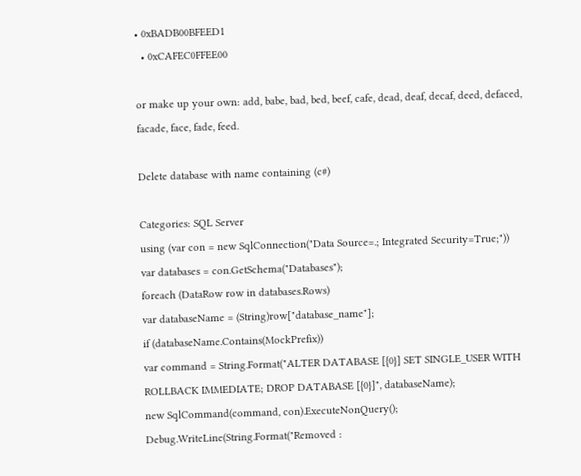• 0xBADB00BFEED1
  • 0xCAFEC0FFEE00

or make up your own: add, babe, bad, bed, beef, cafe, dead, deaf, decaf, deed, defaced, facade, face, fade, feed.

Delete database with name containing (c#)

Categories: SQL Server
using (var con = new SqlConnection("Data Source=.; Integrated Security=True;"))
var databases = con.GetSchema("Databases");
foreach (DataRow row in databases.Rows)
var databaseName = (String)row["database_name"];
if (databaseName.Contains(MockPrefix))
var command = String.Format("ALTER DATABASE [{0}] SET SINGLE_USER WITH ROLLBACK IMMEDIATE; DROP DATABASE [{0}]", databaseName);
new SqlCommand(command, con).ExecuteNonQuery();
Debug.WriteLine(String.Format("Removed :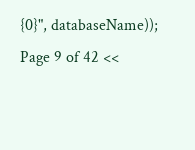{0}", databaseName));
Page 9 of 42 <<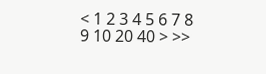< 1 2 3 4 5 6 7 8 9 10 20 40 > >>